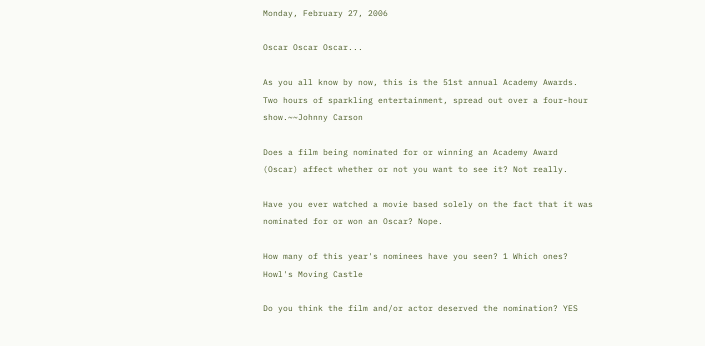Monday, February 27, 2006

Oscar Oscar Oscar...

As you all know by now, this is the 51st annual Academy Awards. Two hours of sparkling entertainment, spread out over a four-hour show.~~Johnny Carson

Does a film being nominated for or winning an Academy Award (Oscar) affect whether or not you want to see it? Not really.

Have you ever watched a movie based solely on the fact that it was nominated for or won an Oscar? Nope.

How many of this year's nominees have you seen? 1 Which ones? Howl's Moving Castle

Do you think the film and/or actor deserved the nomination? YES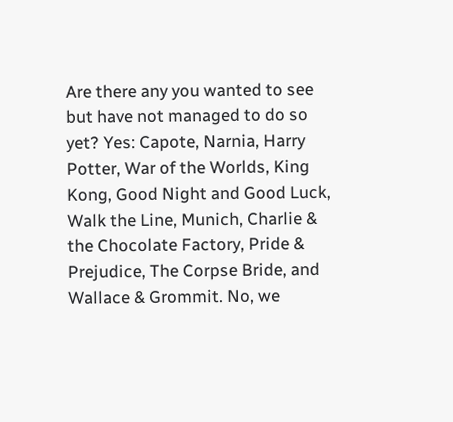Are there any you wanted to see but have not managed to do so yet? Yes: Capote, Narnia, Harry Potter, War of the Worlds, King Kong, Good Night and Good Luck, Walk the Line, Munich, Charlie & the Chocolate Factory, Pride & Prejudice, The Corpse Bride, and Wallace & Grommit. No, we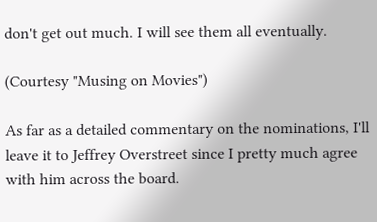don't get out much. I will see them all eventually.

(Courtesy "Musing on Movies")

As far as a detailed commentary on the nominations, I'll leave it to Jeffrey Overstreet since I pretty much agree with him across the board.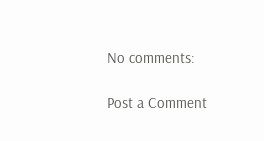No comments:

Post a Comment